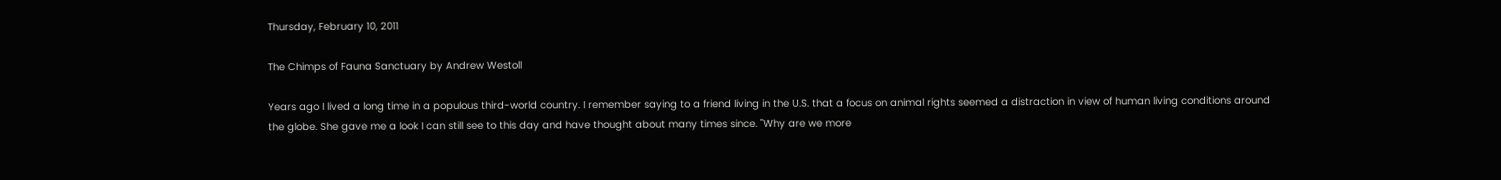Thursday, February 10, 2011

The Chimps of Fauna Sanctuary by Andrew Westoll

Years ago I lived a long time in a populous third-world country. I remember saying to a friend living in the U.S. that a focus on animal rights seemed a distraction in view of human living conditions around the globe. She gave me a look I can still see to this day and have thought about many times since. "Why are we more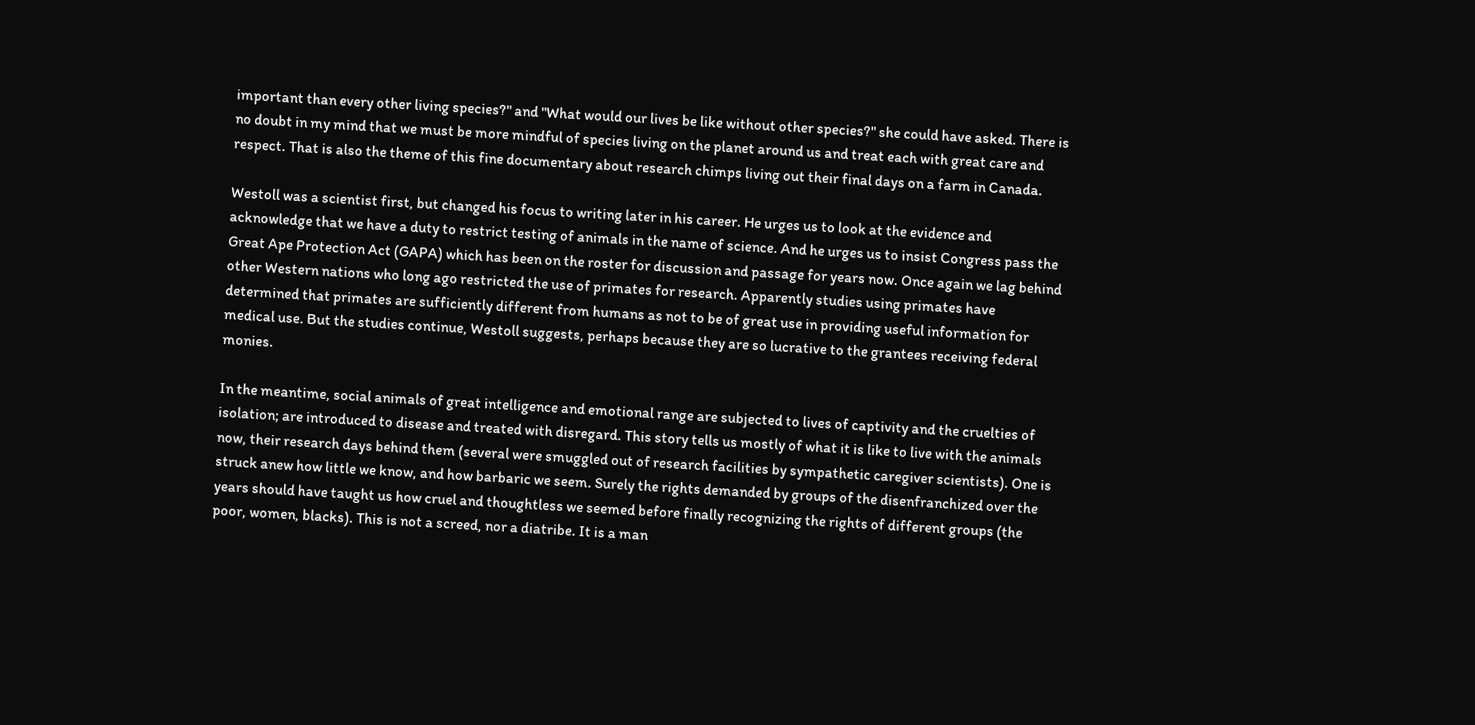important than every other living species?" and "What would our lives be like without other species?" she could have asked. There is no doubt in my mind that we must be more mindful of species living on the planet around us and treat each with great care and respect. That is also the theme of this fine documentary about research chimps living out their final days on a farm in Canada.

Westoll was a scientist first, but changed his focus to writing later in his career. He urges us to look at the evidence and acknowledge that we have a duty to restrict testing of animals in the name of science. And he urges us to insist Congress pass the Great Ape Protection Act (GAPA) which has been on the roster for discussion and passage for years now. Once again we lag behind other Western nations who long ago restricted the use of primates for research. Apparently studies using primates have determined that primates are sufficiently different from humans as not to be of great use in providing useful information for medical use. But the studies continue, Westoll suggests, perhaps because they are so lucrative to the grantees receiving federal monies.

In the meantime, social animals of great intelligence and emotional range are subjected to lives of captivity and the cruelties of isolation; are introduced to disease and treated with disregard. This story tells us mostly of what it is like to live with the animals now, their research days behind them (several were smuggled out of research facilities by sympathetic caregiver scientists). One is struck anew how little we know, and how barbaric we seem. Surely the rights demanded by groups of the disenfranchized over the years should have taught us how cruel and thoughtless we seemed before finally recognizing the rights of different groups (the poor, women, blacks). This is not a screed, nor a diatribe. It is a man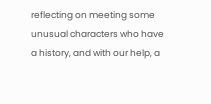reflecting on meeting some unusual characters who have a history, and with our help, a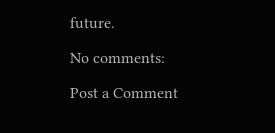future.

No comments:

Post a Comment